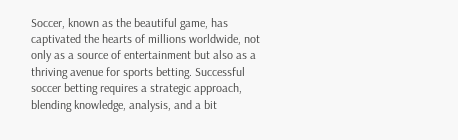Soccer, known as the beautiful game, has captivated the hearts of millions worldwide, not only as a source of entertainment but also as a thriving avenue for sports betting. Successful soccer betting requires a strategic approach, blending knowledge, analysis, and a bit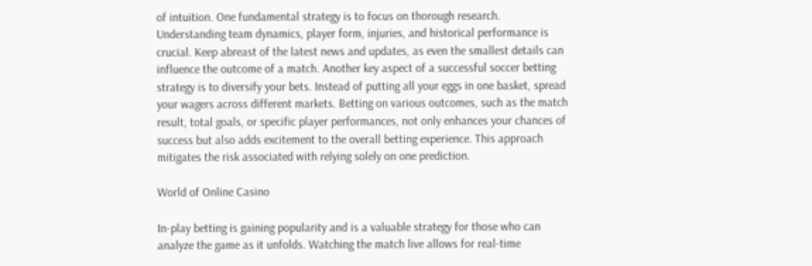of intuition. One fundamental strategy is to focus on thorough research. Understanding team dynamics, player form, injuries, and historical performance is crucial. Keep abreast of the latest news and updates, as even the smallest details can influence the outcome of a match. Another key aspect of a successful soccer betting strategy is to diversify your bets. Instead of putting all your eggs in one basket, spread your wagers across different markets. Betting on various outcomes, such as the match result, total goals, or specific player performances, not only enhances your chances of success but also adds excitement to the overall betting experience. This approach mitigates the risk associated with relying solely on one prediction.

World of Online Casino

In-play betting is gaining popularity and is a valuable strategy for those who can analyze the game as it unfolds. Watching the match live allows for real-time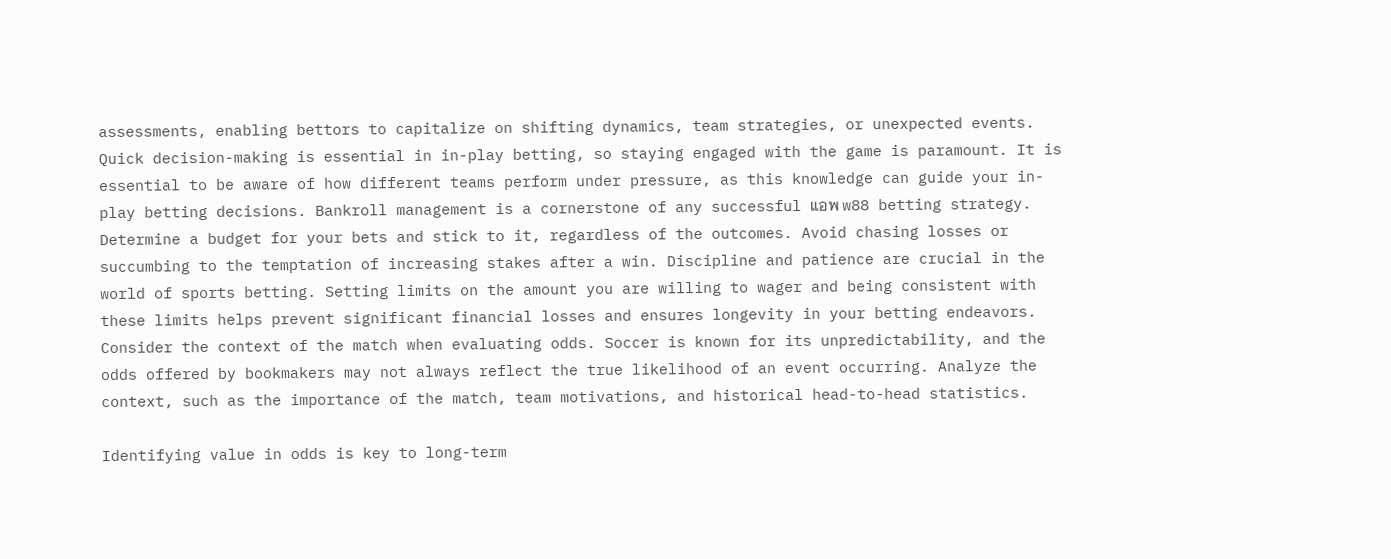assessments, enabling bettors to capitalize on shifting dynamics, team strategies, or unexpected events. Quick decision-making is essential in in-play betting, so staying engaged with the game is paramount. It is essential to be aware of how different teams perform under pressure, as this knowledge can guide your in-play betting decisions. Bankroll management is a cornerstone of any successful แอพ w88 betting strategy. Determine a budget for your bets and stick to it, regardless of the outcomes. Avoid chasing losses or succumbing to the temptation of increasing stakes after a win. Discipline and patience are crucial in the world of sports betting. Setting limits on the amount you are willing to wager and being consistent with these limits helps prevent significant financial losses and ensures longevity in your betting endeavors. Consider the context of the match when evaluating odds. Soccer is known for its unpredictability, and the odds offered by bookmakers may not always reflect the true likelihood of an event occurring. Analyze the context, such as the importance of the match, team motivations, and historical head-to-head statistics.

Identifying value in odds is key to long-term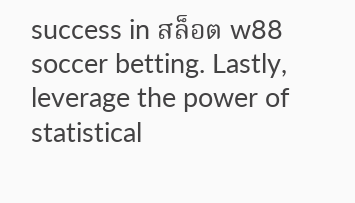success in สล็อต w88 soccer betting. Lastly, leverage the power of statistical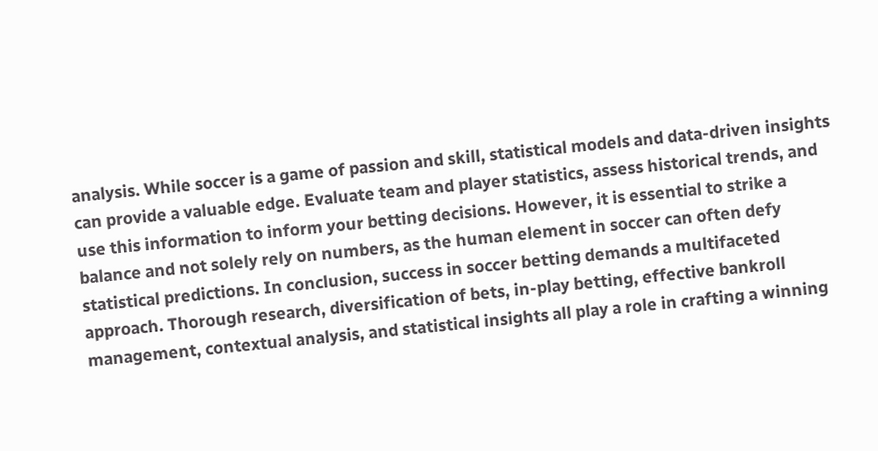analysis. While soccer is a game of passion and skill, statistical models and data-driven insights can provide a valuable edge. Evaluate team and player statistics, assess historical trends, and use this information to inform your betting decisions. However, it is essential to strike a balance and not solely rely on numbers, as the human element in soccer can often defy statistical predictions. In conclusion, success in soccer betting demands a multifaceted approach. Thorough research, diversification of bets, in-play betting, effective bankroll management, contextual analysis, and statistical insights all play a role in crafting a winning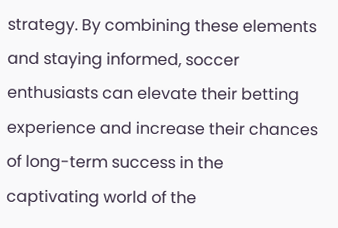strategy. By combining these elements and staying informed, soccer enthusiasts can elevate their betting experience and increase their chances of long-term success in the captivating world of the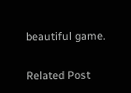beautiful game.

Related Post